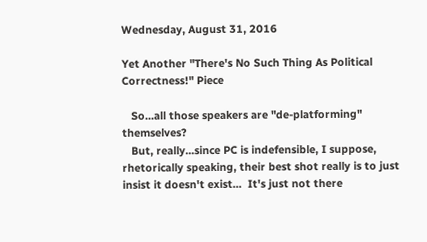Wednesday, August 31, 2016

Yet Another "There's No Such Thing As Political Correctness!" Piece

   So...all those speakers are "de-platforming" themselves?
   But, really...since PC is indefensible, I suppose, rhetorically speaking, their best shot really is to just insist it doesn't exist...  It's just not there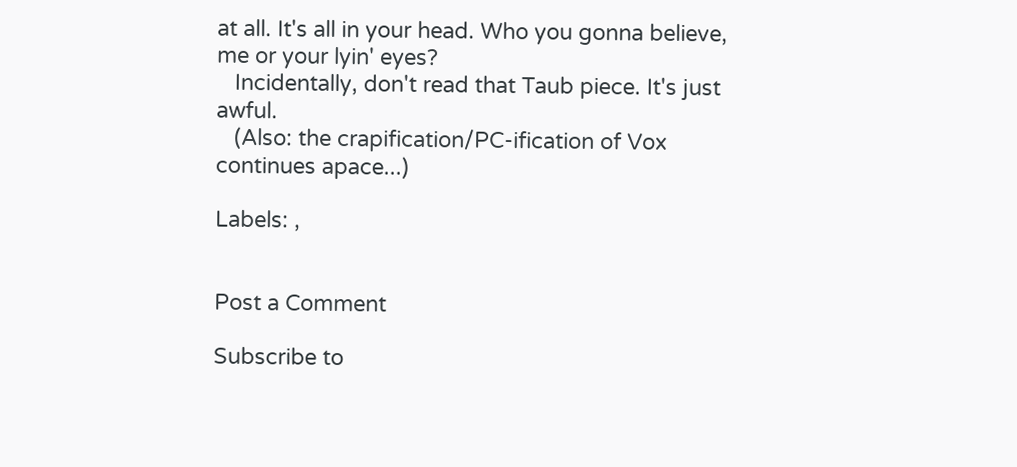at all. It's all in your head. Who you gonna believe, me or your lyin' eyes?
   Incidentally, don't read that Taub piece. It's just awful.
   (Also: the crapification/PC-ification of Vox continues apace...)

Labels: ,


Post a Comment

Subscribe to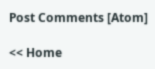Post Comments [Atom]

<< Home